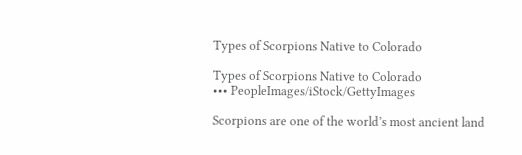Types of Scorpions Native to Colorado

Types of Scorpions Native to Colorado
••• PeopleImages/iStock/GettyImages

Scorpions are one of the world’s most ancient land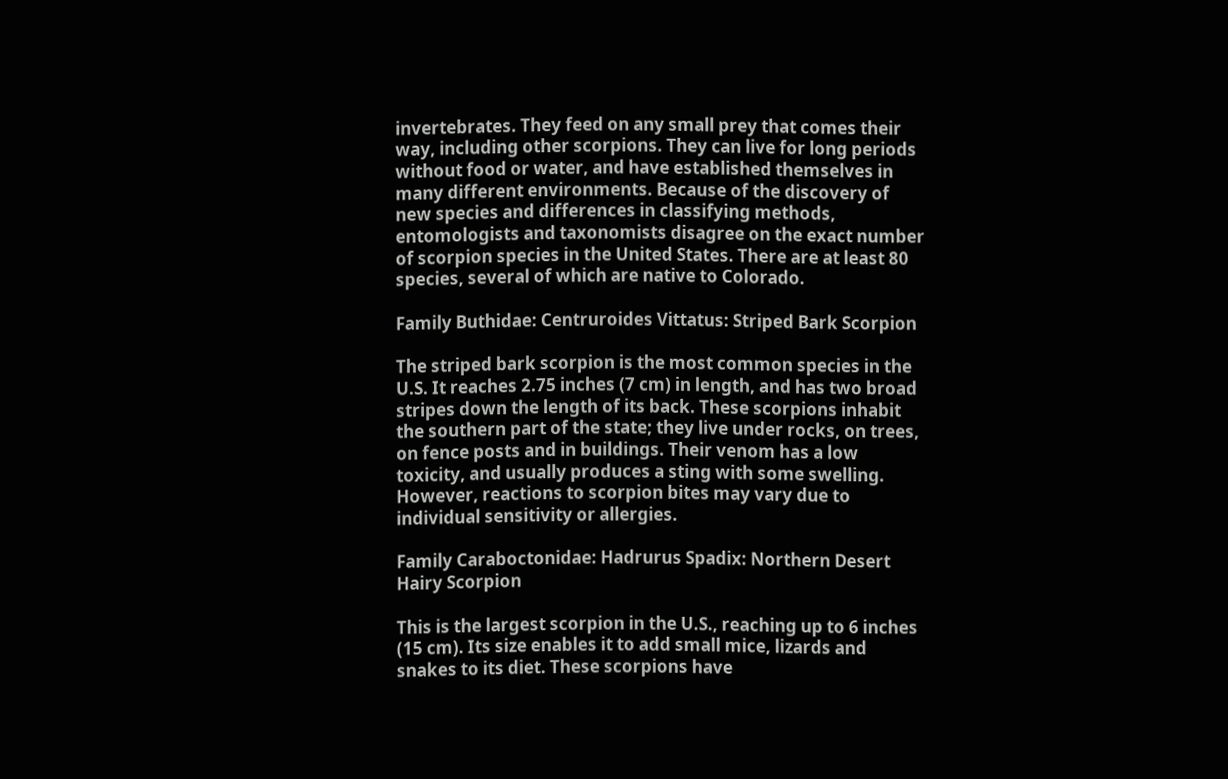invertebrates. They feed on any small prey that comes their way, including other scorpions. They can live for long periods without food or water, and have established themselves in many different environments. Because of the discovery of new species and differences in classifying methods, entomologists and taxonomists disagree on the exact number of scorpion species in the United States. There are at least 80 species, several of which are native to Colorado.

Family Buthidae: Centruroides Vittatus: Striped Bark Scorpion

The striped bark scorpion is the most common species in the U.S. It reaches 2.75 inches (7 cm) in length, and has two broad stripes down the length of its back. These scorpions inhabit the southern part of the state; they live under rocks, on trees, on fence posts and in buildings. Their venom has a low toxicity, and usually produces a sting with some swelling. However, reactions to scorpion bites may vary due to individual sensitivity or allergies.

Family Caraboctonidae: Hadrurus Spadix: Northern Desert Hairy Scorpion

This is the largest scorpion in the U.S., reaching up to 6 inches (15 cm). Its size enables it to add small mice, lizards and snakes to its diet. These scorpions have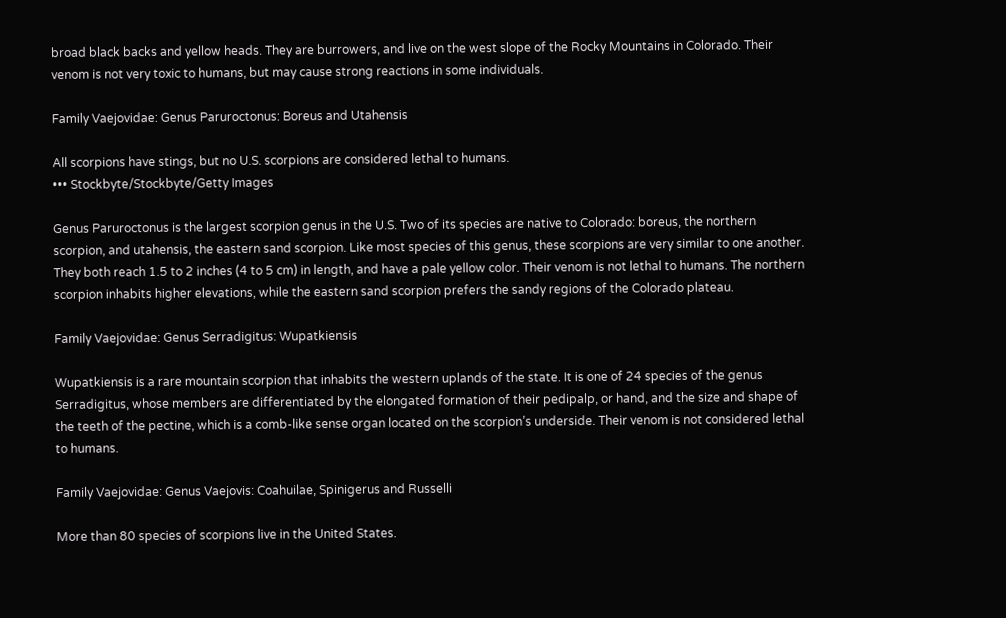broad black backs and yellow heads. They are burrowers, and live on the west slope of the Rocky Mountains in Colorado. Their venom is not very toxic to humans, but may cause strong reactions in some individuals.

Family Vaejovidae: Genus Paruroctonus: Boreus and Utahensis

All scorpions have stings, but no U.S. scorpions are considered lethal to humans.
••• Stockbyte/Stockbyte/Getty Images

Genus Paruroctonus is the largest scorpion genus in the U.S. Two of its species are native to Colorado: boreus, the northern scorpion, and utahensis, the eastern sand scorpion. Like most species of this genus, these scorpions are very similar to one another. They both reach 1.5 to 2 inches (4 to 5 cm) in length, and have a pale yellow color. Their venom is not lethal to humans. The northern scorpion inhabits higher elevations, while the eastern sand scorpion prefers the sandy regions of the Colorado plateau.

Family Vaejovidae: Genus Serradigitus: Wupatkiensis

Wupatkiensis is a rare mountain scorpion that inhabits the western uplands of the state. It is one of 24 species of the genus Serradigitus, whose members are differentiated by the elongated formation of their pedipalp, or hand, and the size and shape of the teeth of the pectine, which is a comb-like sense organ located on the scorpion’s underside. Their venom is not considered lethal to humans.

Family Vaejovidae: Genus Vaejovis: Coahuilae, Spinigerus and Russelli

More than 80 species of scorpions live in the United States.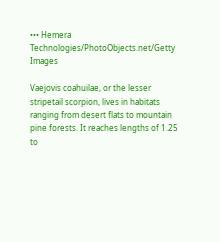••• Hemera Technologies/PhotoObjects.net/Getty Images

Vaejovis coahuilae, or the lesser stripetail scorpion, lives in habitats ranging from desert flats to mountain pine forests. It reaches lengths of 1.25 to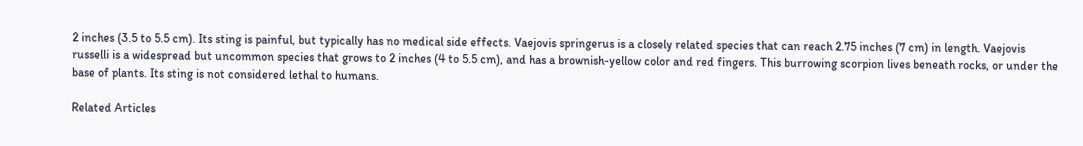2 inches (3.5 to 5.5 cm). Its sting is painful, but typically has no medical side effects. Vaejovis springerus is a closely related species that can reach 2.75 inches (7 cm) in length. Vaejovis russelli is a widespread but uncommon species that grows to 2 inches (4 to 5.5 cm), and has a brownish-yellow color and red fingers. This burrowing scorpion lives beneath rocks, or under the base of plants. Its sting is not considered lethal to humans.

Related Articles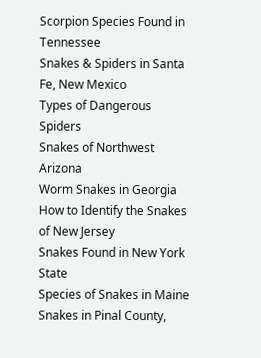Scorpion Species Found in Tennessee
Snakes & Spiders in Santa Fe, New Mexico
Types of Dangerous Spiders
Snakes of Northwest Arizona
Worm Snakes in Georgia
How to Identify the Snakes of New Jersey
Snakes Found in New York State
Species of Snakes in Maine
Snakes in Pinal County,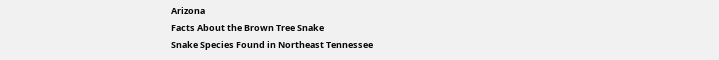Arizona
Facts About the Brown Tree Snake
Snake Species Found in Northeast Tennessee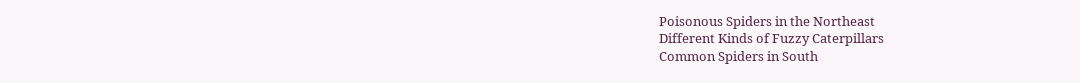Poisonous Spiders in the Northeast
Different Kinds of Fuzzy Caterpillars
Common Spiders in South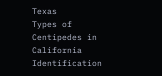Texas
Types of Centipedes in California
Identification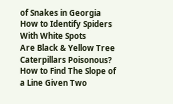of Snakes in Georgia
How to Identify Spiders With White Spots
Are Black & Yellow Tree Caterpillars Poisonous?
How to Find The Slope of a Line Given Two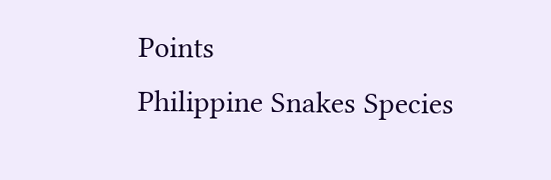Points
Philippine Snakes Species